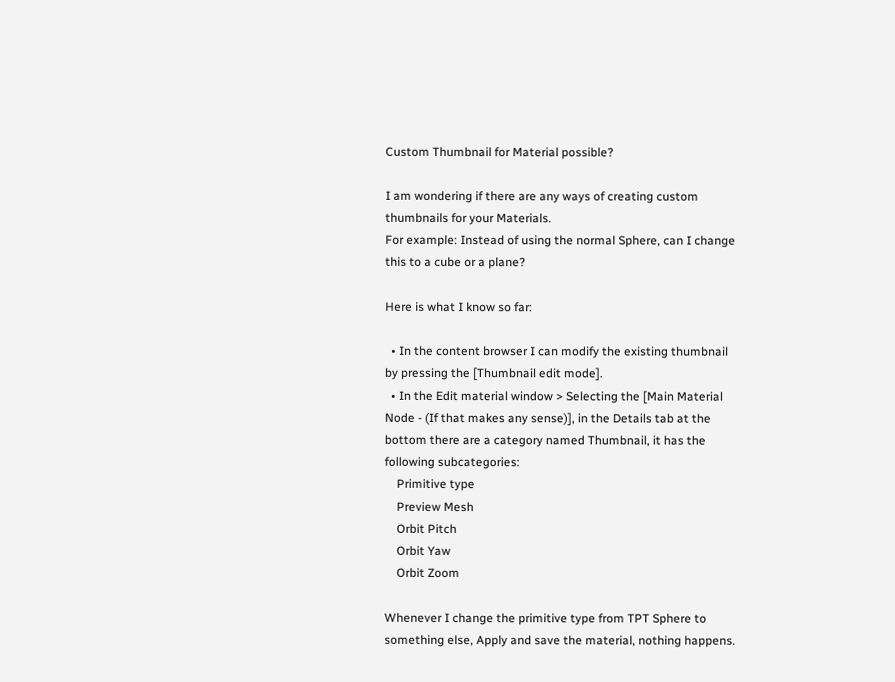Custom Thumbnail for Material possible?

I am wondering if there are any ways of creating custom thumbnails for your Materials.
For example: Instead of using the normal Sphere, can I change this to a cube or a plane?

Here is what I know so far:

  • In the content browser I can modify the existing thumbnail by pressing the [Thumbnail edit mode].
  • In the Edit material window > Selecting the [Main Material Node - (If that makes any sense)], in the Details tab at the bottom there are a category named Thumbnail, it has the following subcategories:
    Primitive type
    Preview Mesh
    Orbit Pitch
    Orbit Yaw
    Orbit Zoom

Whenever I change the primitive type from TPT Sphere to something else, Apply and save the material, nothing happens.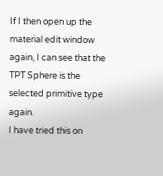If I then open up the material edit window again, I can see that the TPT Sphere is the selected primitive type again.
I have tried this on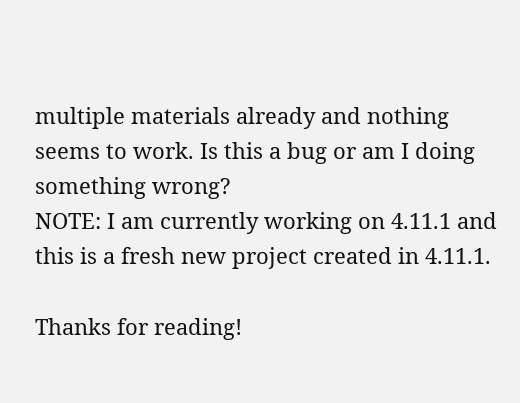multiple materials already and nothing seems to work. Is this a bug or am I doing something wrong?
NOTE: I am currently working on 4.11.1 and this is a fresh new project created in 4.11.1.

Thanks for reading!